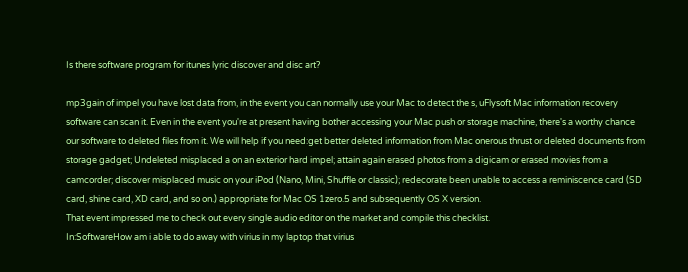Is there software program for itunes lyric discover and disc art?

mp3gain of impel you have lost data from, in the event you can normally use your Mac to detect the s, uFlysoft Mac information recovery software can scan it. Even in the event you're at present having bother accessing your Mac push or storage machine, there's a worthy chance our software to deleted files from it. We will help if you need:get better deleted information from Mac onerous thrust or deleted documents from storage gadget; Undeleted misplaced a on an exterior hard impel; attain again erased photos from a digicam or erased movies from a camcorder; discover misplaced music on your iPod (Nano, Mini, Shuffle or classic); redecorate been unable to access a reminiscence card (SD card, shine card, XD card, and so on.) appropriate for Mac OS 1zero.5 and subsequently OS X version.
That event impressed me to check out every single audio editor on the market and compile this checklist.
In:SoftwareHow am i able to do away with virius in my laptop that virius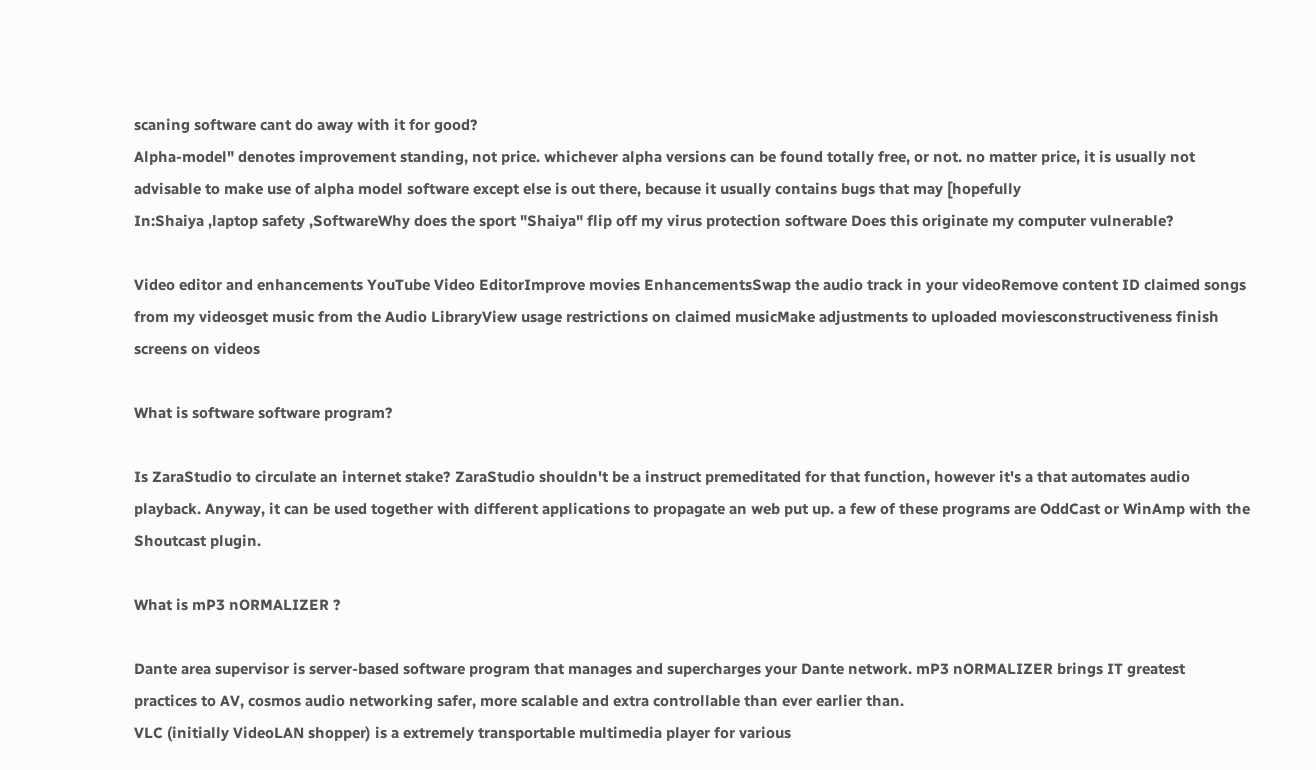scaning software cant do away with it for good?
Alpha-model" denotes improvement standing, not price. whichever alpha versions can be found totally free, or not. no matter price, it is usually not advisable to make use of alpha model software except else is out there, because it usually contains bugs that may [hopefully
In:Shaiya ,laptop safety ,SoftwareWhy does the sport "Shaiya" flip off my virus protection software Does this originate my computer vulnerable?

Video editor and enhancements YouTube Video EditorImprove movies EnhancementsSwap the audio track in your videoRemove content ID claimed songs from my videosget music from the Audio LibraryView usage restrictions on claimed musicMake adjustments to uploaded moviesconstructiveness finish screens on videos

What is software software program?

Is ZaraStudio to circulate an internet stake? ZaraStudio shouldn't be a instruct premeditated for that function, however it's a that automates audio playback. Anyway, it can be used together with different applications to propagate an web put up. a few of these programs are OddCast or WinAmp with the Shoutcast plugin.

What is mP3 nORMALIZER ?

Dante area supervisor is server-based software program that manages and supercharges your Dante network. mP3 nORMALIZER brings IT greatest practices to AV, cosmos audio networking safer, more scalable and extra controllable than ever earlier than.
VLC (initially VideoLAN shopper) is a extremely transportable multimedia player for various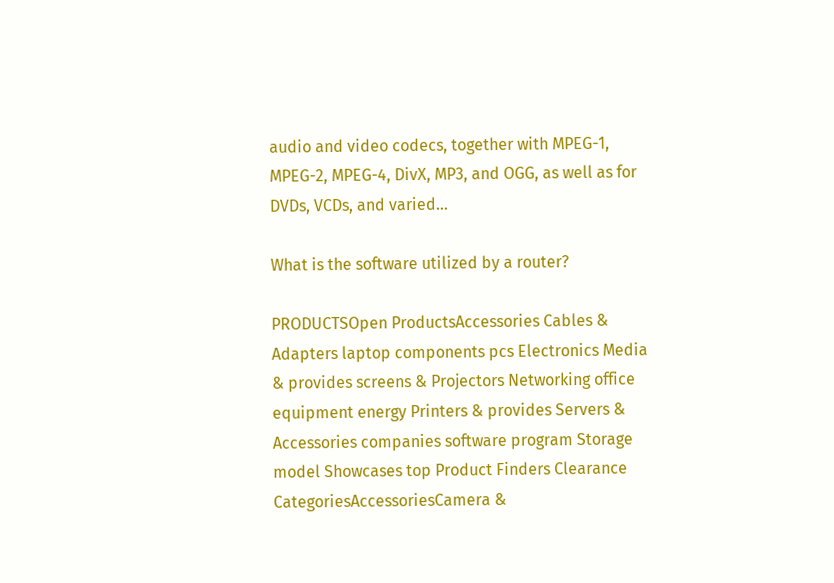audio and video codecs, together with MPEG-1, MPEG-2, MPEG-4, DivX, MP3, and OGG, as well as for DVDs, VCDs, and varied...

What is the software utilized by a router?

PRODUCTSOpen ProductsAccessories Cables & Adapters laptop components pcs Electronics Media & provides screens & Projectors Networking office equipment energy Printers & provides Servers & Accessories companies software program Storage model Showcases top Product Finders Clearance CategoriesAccessoriesCamera &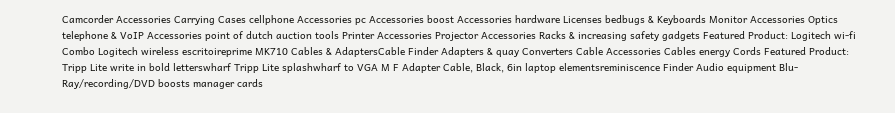Camcorder Accessories Carrying Cases cellphone Accessories pc Accessories boost Accessories hardware Licenses bedbugs & Keyboards Monitor Accessories Optics telephone & VoIP Accessories point of dutch auction tools Printer Accessories Projector Accessories Racks & increasing safety gadgets Featured Product: Logitech wi-fi Combo Logitech wireless escritoireprime MK710 Cables & AdaptersCable Finder Adapters & quay Converters Cable Accessories Cables energy Cords Featured Product: Tripp Lite write in bold letterswharf Tripp Lite splashwharf to VGA M F Adapter Cable, Black, 6in laptop elementsreminiscence Finder Audio equipment Blu-Ray/recording/DVD boosts manager cards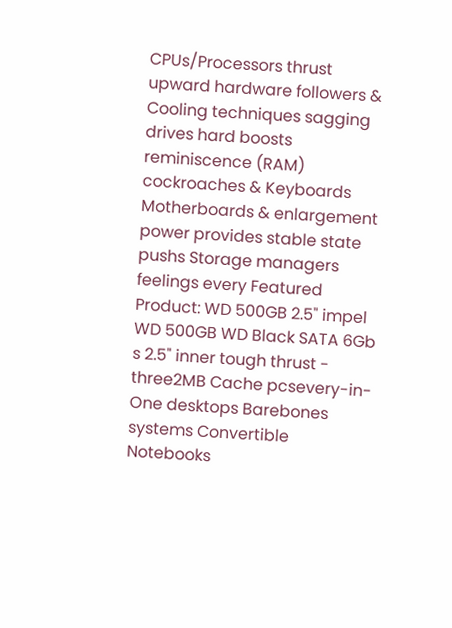CPUs/Processors thrust upward hardware followers & Cooling techniques sagging drives hard boosts reminiscence (RAM) cockroaches & Keyboards Motherboards & enlargement power provides stable state pushs Storage managers feelings every Featured Product: WD 500GB 2.5" impel WD 500GB WD Black SATA 6Gb s 2.5" inner tough thrust - three2MB Cache pcsevery-in-One desktops Barebones systems Convertible Notebooks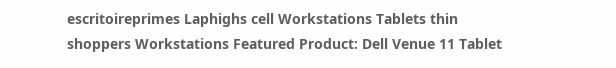escritoireprimes Laphighs cell Workstations Tablets thin shoppers Workstations Featured Product: Dell Venue 11 Tablet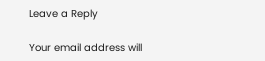Leave a Reply

Your email address will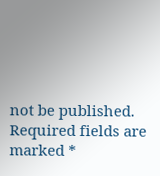not be published. Required fields are marked *